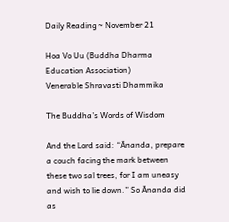Daily Reading ~ November 21

Hoa Vo Uu (Buddha Dharma Education Association)
Venerable Shravasti Dhammika

The Buddha’s Words of Wisdom

And the Lord said: “Ãnanda, prepare a couch facing the mark between these two sal trees, for I am uneasy and wish to lie down.” So Ãnanda did as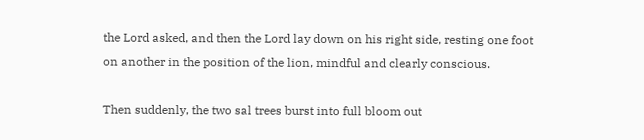the Lord asked, and then the Lord lay down on his right side, resting one foot on another in the position of the lion, mindful and clearly conscious.

Then suddenly, the two sal trees burst into full bloom out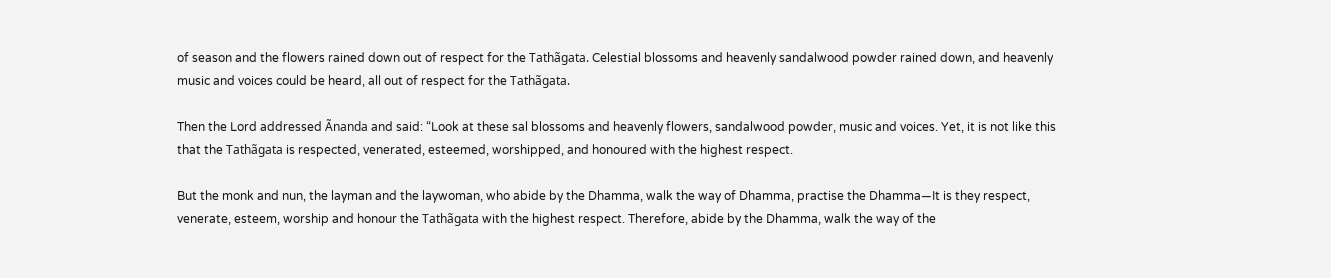of season and the flowers rained down out of respect for the Tathãgata. Celestial blossoms and heavenly sandalwood powder rained down, and heavenly music and voices could be heard, all out of respect for the Tathãgata.

Then the Lord addressed Ãnanda and said: “Look at these sal blossoms and heavenly flowers, sandalwood powder, music and voices. Yet, it is not like this that the Tathãgata is respected, venerated, esteemed, worshipped, and honoured with the highest respect.

But the monk and nun, the layman and the laywoman, who abide by the Dhamma, walk the way of Dhamma, practise the Dhamma—It is they respect, venerate, esteem, worship and honour the Tathãgata with the highest respect. Therefore, abide by the Dhamma, walk the way of the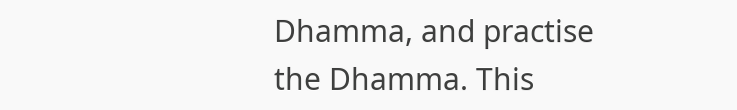Dhamma, and practise the Dhamma. This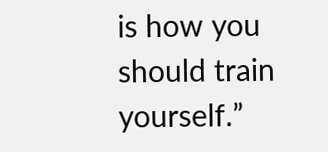is how you should train yourself.”